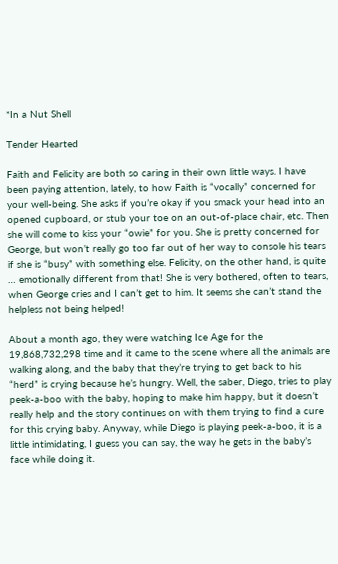*In a Nut Shell

Tender Hearted

Faith and Felicity are both so caring in their own little ways. I have been paying attention, lately, to how Faith is “vocally” concerned for your well-being. She asks if you’re okay if you smack your head into an opened cupboard, or stub your toe on an out-of-place chair, etc. Then she will come to kiss your “owie” for you. She is pretty concerned for George, but won’t really go too far out of her way to console his tears if she is “busy” with something else. Felicity, on the other hand, is quite … emotionally different from that! She is very bothered, often to tears, when George cries and I can’t get to him. It seems she can’t stand the helpless not being helped!

About a month ago, they were watching Ice Age for the 19,868,732,298 time and it came to the scene where all the animals are walking along, and the baby that they’re trying to get back to his “herd” is crying because he’s hungry. Well, the saber, Diego, tries to play peek-a-boo with the baby, hoping to make him happy, but it doesn’t really help and the story continues on with them trying to find a cure for this crying baby. Anyway, while Diego is playing peek-a-boo, it is a little intimidating, I guess you can say, the way he gets in the baby’s face while doing it.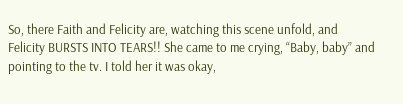So, there Faith and Felicity are, watching this scene unfold, and Felicity BURSTS INTO TEARS!! She came to me crying, “Baby, baby” and pointing to the tv. I told her it was okay,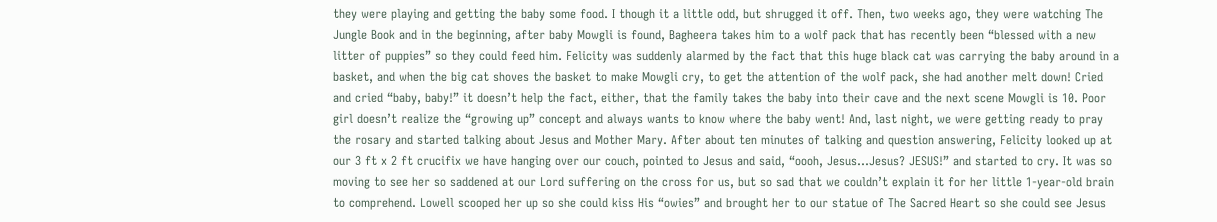they were playing and getting the baby some food. I though it a little odd, but shrugged it off. Then, two weeks ago, they were watching The Jungle Book and in the beginning, after baby Mowgli is found, Bagheera takes him to a wolf pack that has recently been “blessed with a new litter of puppies” so they could feed him. Felicity was suddenly alarmed by the fact that this huge black cat was carrying the baby around in a basket, and when the big cat shoves the basket to make Mowgli cry, to get the attention of the wolf pack, she had another melt down! Cried and cried “baby, baby!” it doesn’t help the fact, either, that the family takes the baby into their cave and the next scene Mowgli is 10. Poor girl doesn’t realize the “growing up” concept and always wants to know where the baby went! And, last night, we were getting ready to pray the rosary and started talking about Jesus and Mother Mary. After about ten minutes of talking and question answering, Felicity looked up at our 3 ft x 2 ft crucifix we have hanging over our couch, pointed to Jesus and said, “oooh, Jesus…Jesus? JESUS!” and started to cry. It was so moving to see her so saddened at our Lord suffering on the cross for us, but so sad that we couldn’t explain it for her little 1-year-old brain to comprehend. Lowell scooped her up so she could kiss His “owies” and brought her to our statue of The Sacred Heart so she could see Jesus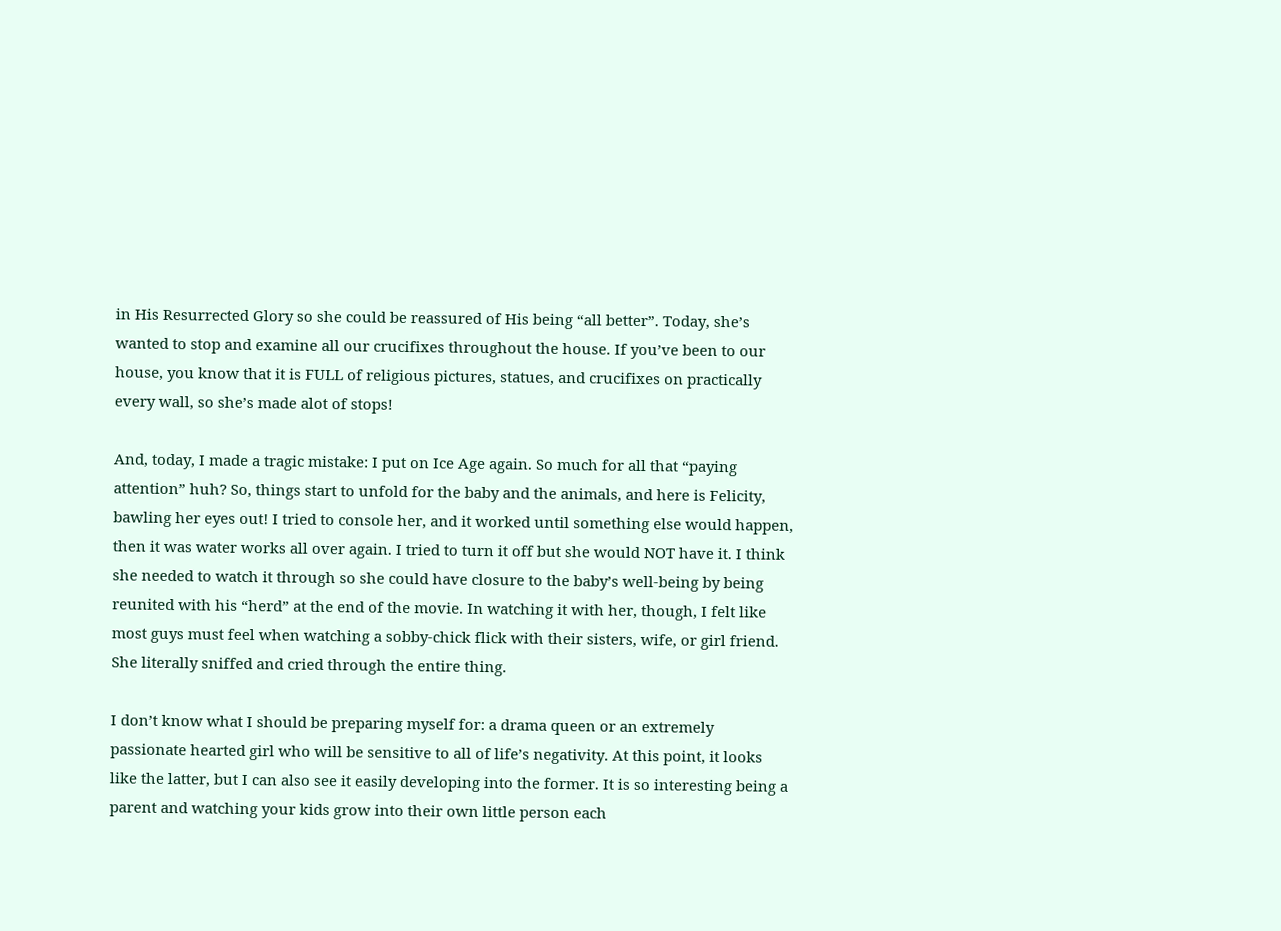in His Resurrected Glory so she could be reassured of His being “all better”. Today, she’s wanted to stop and examine all our crucifixes throughout the house. If you’ve been to our house, you know that it is FULL of religious pictures, statues, and crucifixes on practically every wall, so she’s made alot of stops!

And, today, I made a tragic mistake: I put on Ice Age again. So much for all that “paying attention” huh? So, things start to unfold for the baby and the animals, and here is Felicity, bawling her eyes out! I tried to console her, and it worked until something else would happen, then it was water works all over again. I tried to turn it off but she would NOT have it. I think she needed to watch it through so she could have closure to the baby’s well-being by being reunited with his “herd” at the end of the movie. In watching it with her, though, I felt like most guys must feel when watching a sobby-chick flick with their sisters, wife, or girl friend. She literally sniffed and cried through the entire thing.

I don’t know what I should be preparing myself for: a drama queen or an extremely passionate hearted girl who will be sensitive to all of life’s negativity. At this point, it looks like the latter, but I can also see it easily developing into the former. It is so interesting being a parent and watching your kids grow into their own little person each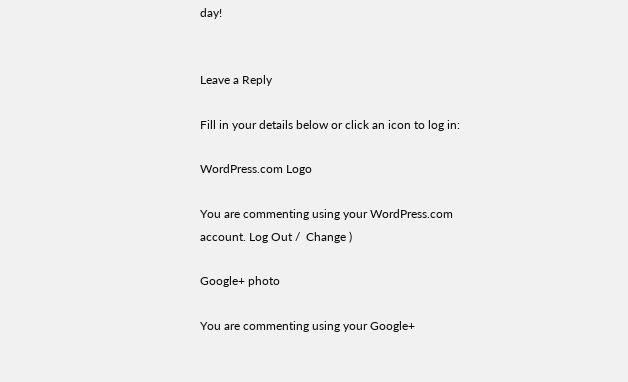day!


Leave a Reply

Fill in your details below or click an icon to log in:

WordPress.com Logo

You are commenting using your WordPress.com account. Log Out /  Change )

Google+ photo

You are commenting using your Google+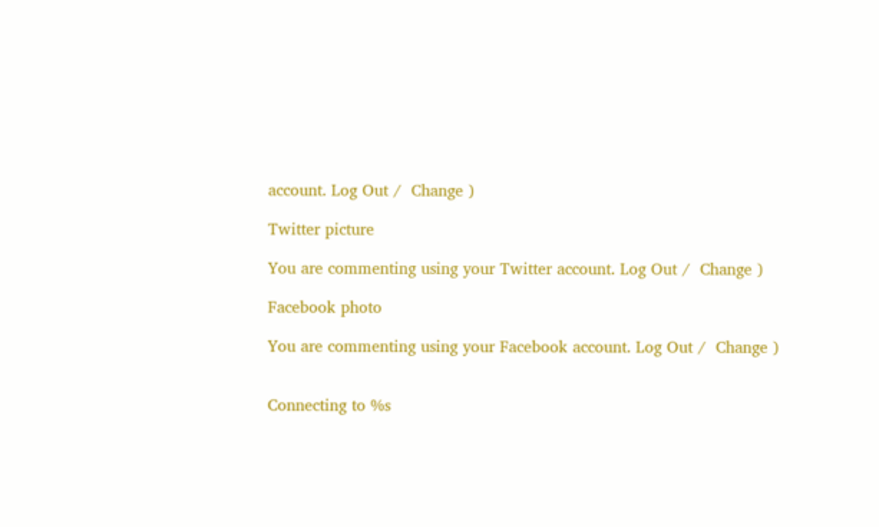account. Log Out /  Change )

Twitter picture

You are commenting using your Twitter account. Log Out /  Change )

Facebook photo

You are commenting using your Facebook account. Log Out /  Change )


Connecting to %s